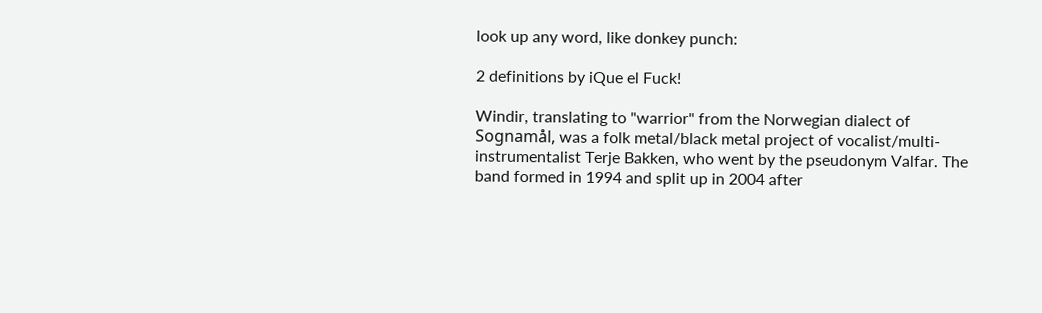look up any word, like donkey punch:

2 definitions by iQue el Fuck!

Windir, translating to "warrior" from the Norwegian dialect of Sognamål, was a folk metal/black metal project of vocalist/multi-instrumentalist Terje Bakken, who went by the pseudonym Valfar. The band formed in 1994 and split up in 2004 after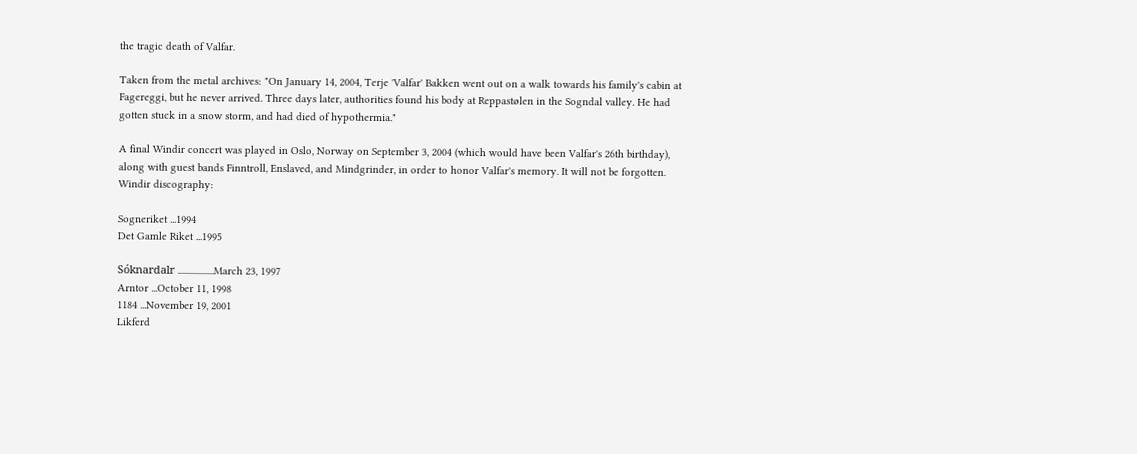the tragic death of Valfar.

Taken from the metal archives: "On January 14, 2004, Terje 'Valfar' Bakken went out on a walk towards his family's cabin at Fagereggi, but he never arrived. Three days later, authorities found his body at Reppastølen in the Sogndal valley. He had gotten stuck in a snow storm, and had died of hypothermia."

A final Windir concert was played in Oslo, Norway on September 3, 2004 (which would have been Valfar's 26th birthday), along with guest bands Finntroll, Enslaved, and Mindgrinder, in order to honor Valfar's memory. It will not be forgotten.
Windir discography:

Sogneriket ...1994
Det Gamle Riket ...1995

Sóknardalr ..................March 23, 1997
Arntor ...October 11, 1998
1184 ...November 19, 2001
Likferd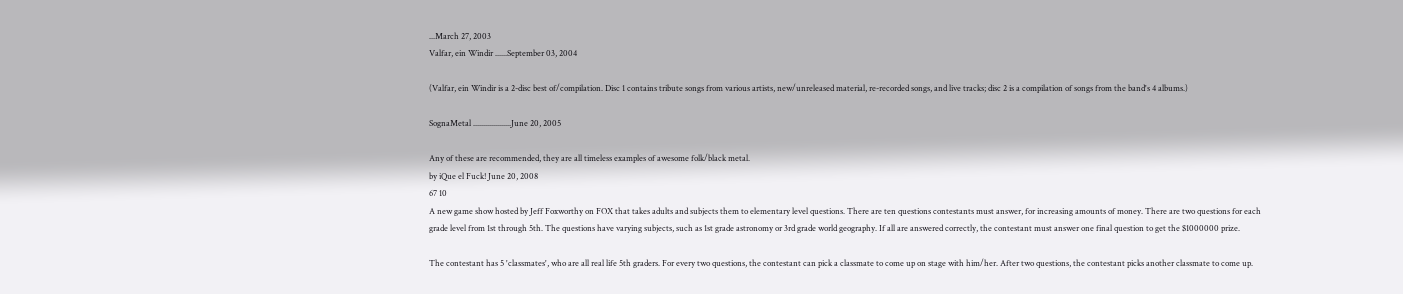...March 27, 2003
Valfar, ein Windir ......September 03, 2004

(Valfar, ein Windir is a 2-disc best of/compilation. Disc 1 contains tribute songs from various artists, new/unreleased material, re-recorded songs, and live tracks; disc 2 is a compilation of songs from the band's 4 albums.)

SognaMetal ...................June 20, 2005

Any of these are recommended, they are all timeless examples of awesome folk/black metal.
by iQue el Fuck! June 20, 2008
67 10
A new game show hosted by Jeff Foxworthy on FOX that takes adults and subjects them to elementary level questions. There are ten questions contestants must answer, for increasing amounts of money. There are two questions for each grade level from 1st through 5th. The questions have varying subjects, such as 1st grade astronomy or 3rd grade world geography. If all are answered correctly, the contestant must answer one final question to get the $1000000 prize.

The contestant has 5 'classmates', who are all real life 5th graders. For every two questions, the contestant can pick a classmate to come up on stage with him/her. After two questions, the contestant picks another classmate to come up.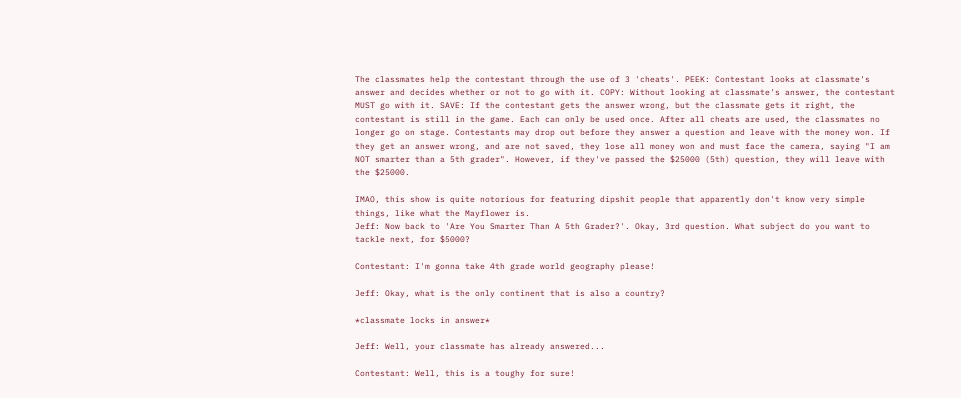The classmates help the contestant through the use of 3 'cheats'. PEEK: Contestant looks at classmate's answer and decides whether or not to go with it. COPY: Without looking at classmate's answer, the contestant MUST go with it. SAVE: If the contestant gets the answer wrong, but the classmate gets it right, the contestant is still in the game. Each can only be used once. After all cheats are used, the classmates no longer go on stage. Contestants may drop out before they answer a question and leave with the money won. If they get an answer wrong, and are not saved, they lose all money won and must face the camera, saying "I am NOT smarter than a 5th grader". However, if they've passed the $25000 (5th) question, they will leave with the $25000.

IMAO, this show is quite notorious for featuring dipshit people that apparently don't know very simple things, like what the Mayflower is.
Jeff: Now back to 'Are You Smarter Than A 5th Grader?'. Okay, 3rd question. What subject do you want to tackle next, for $5000?

Contestant: I'm gonna take 4th grade world geography please!

Jeff: Okay, what is the only continent that is also a country?

*classmate locks in answer*

Jeff: Well, your classmate has already answered...

Contestant: Well, this is a toughy for sure!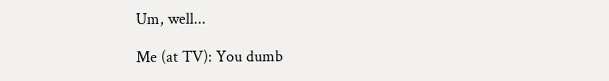Um, well...

Me (at TV): You dumb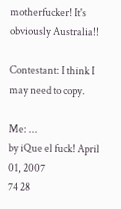motherfucker! It's obviously Australia!!

Contestant: I think I may need to copy.

Me: ...
by iQue el fuck! April 01, 2007
74 28